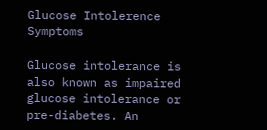Glucose Intolerence Symptoms

Glucose intolerance is also known as impaired glucose intolerance or pre-diabetes. An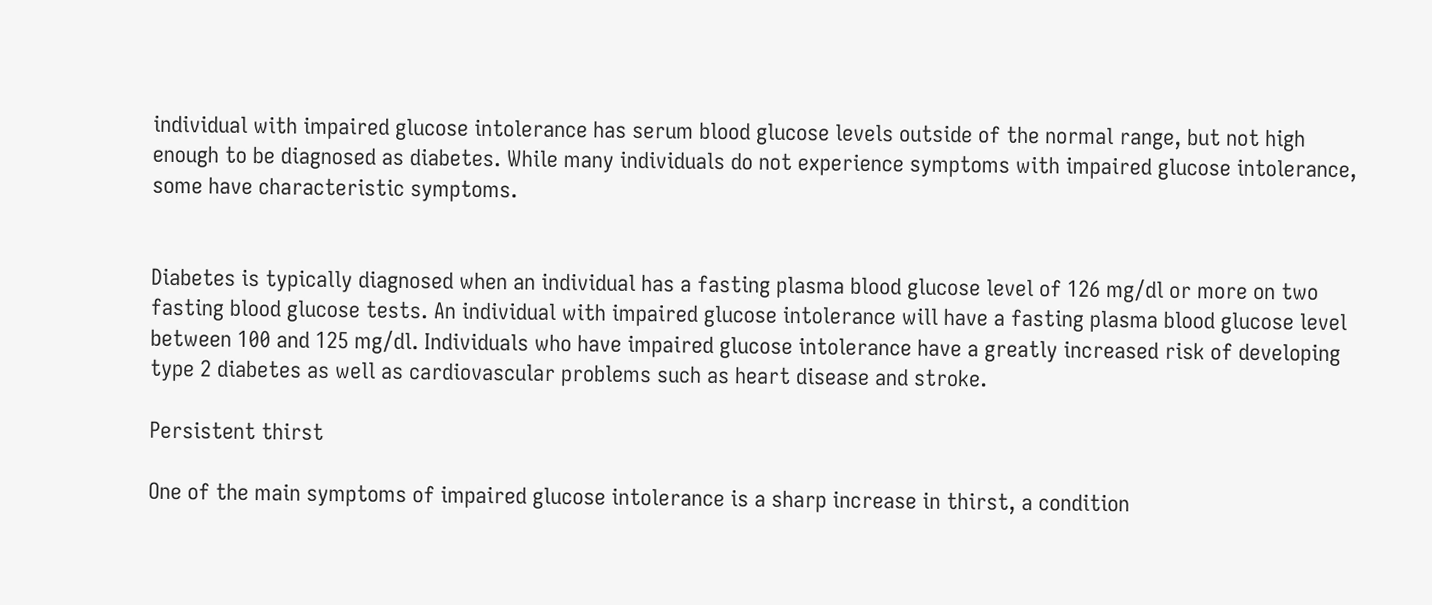individual with impaired glucose intolerance has serum blood glucose levels outside of the normal range, but not high enough to be diagnosed as diabetes. While many individuals do not experience symptoms with impaired glucose intolerance, some have characteristic symptoms.


Diabetes is typically diagnosed when an individual has a fasting plasma blood glucose level of 126 mg/dl or more on two fasting blood glucose tests. An individual with impaired glucose intolerance will have a fasting plasma blood glucose level between 100 and 125 mg/dl. Individuals who have impaired glucose intolerance have a greatly increased risk of developing type 2 diabetes as well as cardiovascular problems such as heart disease and stroke.

Persistent thirst

One of the main symptoms of impaired glucose intolerance is a sharp increase in thirst, a condition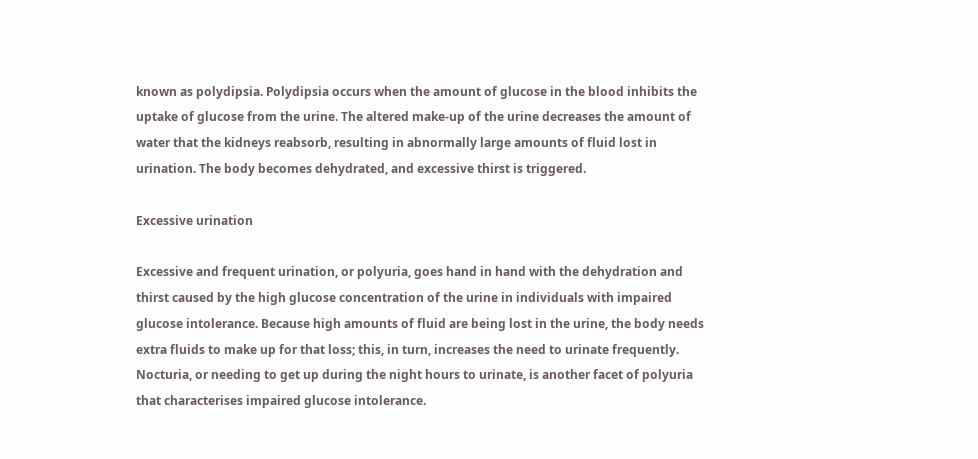known as polydipsia. Polydipsia occurs when the amount of glucose in the blood inhibits the uptake of glucose from the urine. The altered make-up of the urine decreases the amount of water that the kidneys reabsorb, resulting in abnormally large amounts of fluid lost in urination. The body becomes dehydrated, and excessive thirst is triggered.

Excessive urination

Excessive and frequent urination, or polyuria, goes hand in hand with the dehydration and thirst caused by the high glucose concentration of the urine in individuals with impaired glucose intolerance. Because high amounts of fluid are being lost in the urine, the body needs extra fluids to make up for that loss; this, in turn, increases the need to urinate frequently. Nocturia, or needing to get up during the night hours to urinate, is another facet of polyuria that characterises impaired glucose intolerance.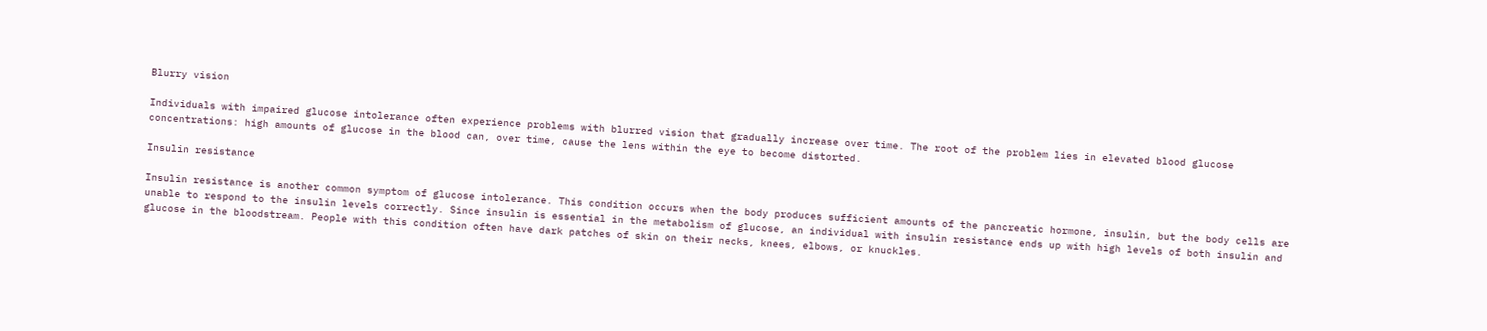Blurry vision

Individuals with impaired glucose intolerance often experience problems with blurred vision that gradually increase over time. The root of the problem lies in elevated blood glucose concentrations: high amounts of glucose in the blood can, over time, cause the lens within the eye to become distorted.

Insulin resistance

Insulin resistance is another common symptom of glucose intolerance. This condition occurs when the body produces sufficient amounts of the pancreatic hormone, insulin, but the body cells are unable to respond to the insulin levels correctly. Since insulin is essential in the metabolism of glucose, an individual with insulin resistance ends up with high levels of both insulin and glucose in the bloodstream. People with this condition often have dark patches of skin on their necks, knees, elbows, or knuckles.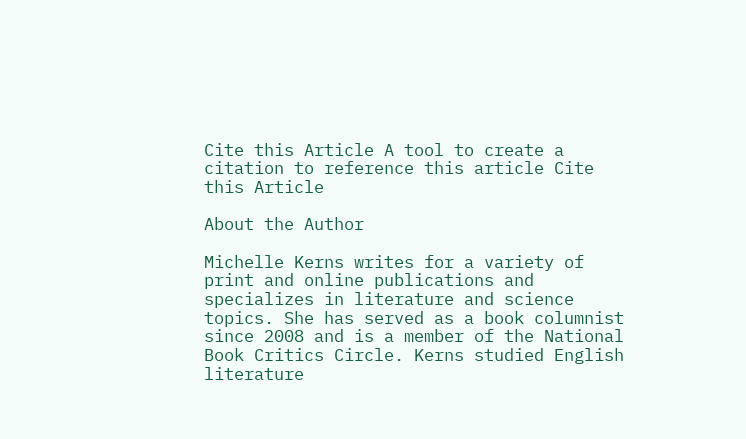Cite this Article A tool to create a citation to reference this article Cite this Article

About the Author

Michelle Kerns writes for a variety of print and online publications and specializes in literature and science topics. She has served as a book columnist since 2008 and is a member of the National Book Critics Circle. Kerns studied English literature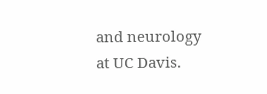and neurology at UC Davis.